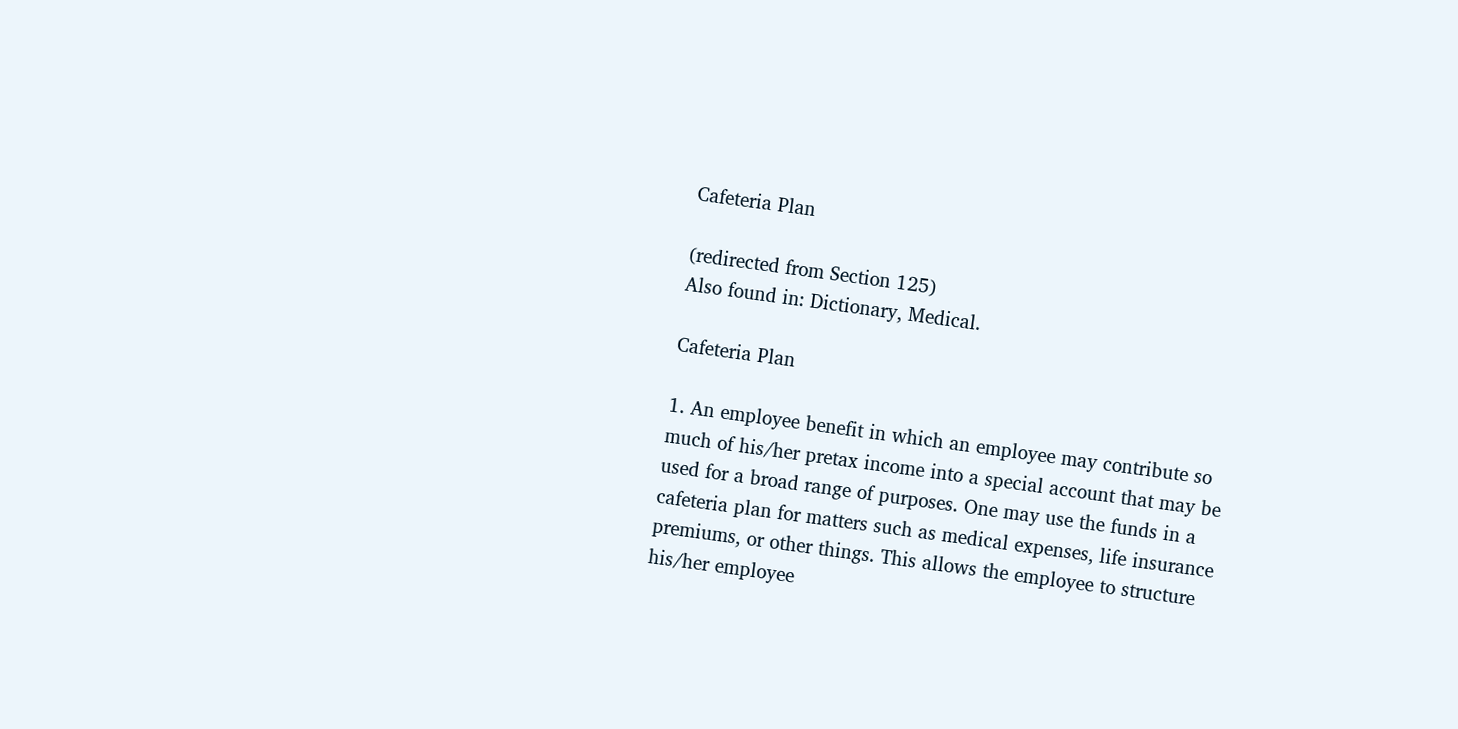Cafeteria Plan

(redirected from Section 125)
Also found in: Dictionary, Medical.

Cafeteria Plan

1. An employee benefit in which an employee may contribute so much of his/her pretax income into a special account that may be used for a broad range of purposes. One may use the funds in a cafeteria plan for matters such as medical expenses, life insurance premiums, or other things. This allows the employee to structure his/her employee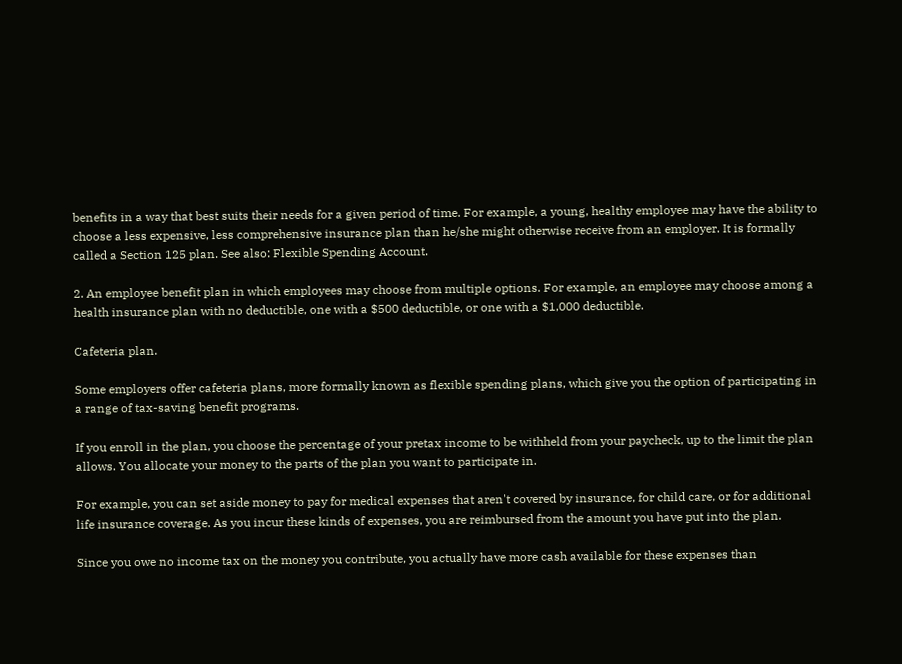benefits in a way that best suits their needs for a given period of time. For example, a young, healthy employee may have the ability to choose a less expensive, less comprehensive insurance plan than he/she might otherwise receive from an employer. It is formally called a Section 125 plan. See also: Flexible Spending Account.

2. An employee benefit plan in which employees may choose from multiple options. For example, an employee may choose among a health insurance plan with no deductible, one with a $500 deductible, or one with a $1,000 deductible.

Cafeteria plan.

Some employers offer cafeteria plans, more formally known as flexible spending plans, which give you the option of participating in a range of tax-saving benefit programs.

If you enroll in the plan, you choose the percentage of your pretax income to be withheld from your paycheck, up to the limit the plan allows. You allocate your money to the parts of the plan you want to participate in.

For example, you can set aside money to pay for medical expenses that aren't covered by insurance, for child care, or for additional life insurance coverage. As you incur these kinds of expenses, you are reimbursed from the amount you have put into the plan.

Since you owe no income tax on the money you contribute, you actually have more cash available for these expenses than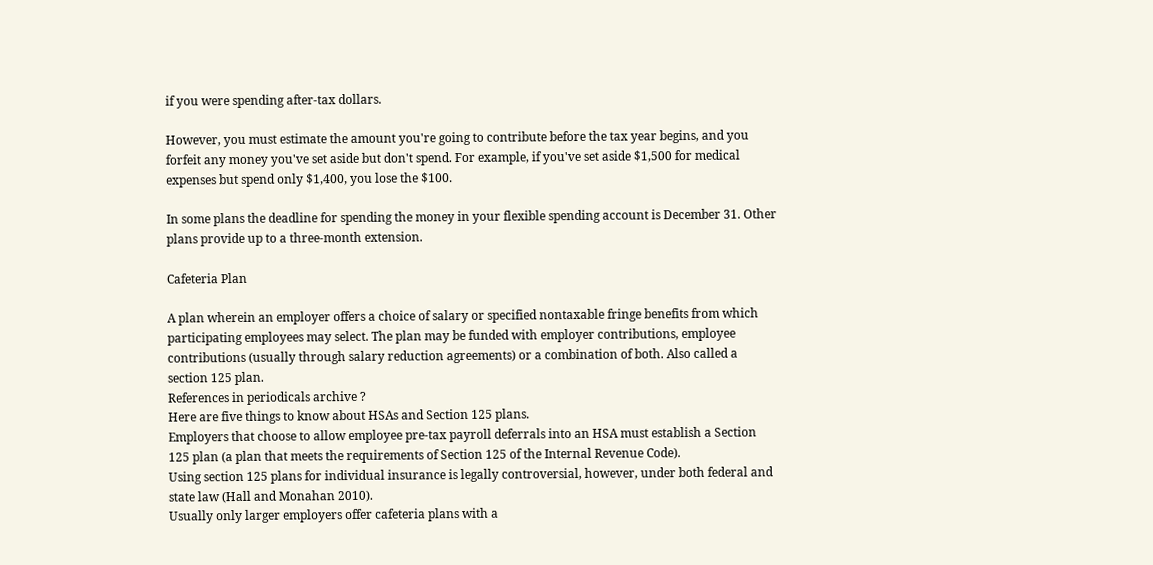if you were spending after-tax dollars.

However, you must estimate the amount you're going to contribute before the tax year begins, and you forfeit any money you've set aside but don't spend. For example, if you've set aside $1,500 for medical expenses but spend only $1,400, you lose the $100.

In some plans the deadline for spending the money in your flexible spending account is December 31. Other plans provide up to a three-month extension.

Cafeteria Plan

A plan wherein an employer offers a choice of salary or specified nontaxable fringe benefits from which participating employees may select. The plan may be funded with employer contributions, employee contributions (usually through salary reduction agreements) or a combination of both. Also called a section 125 plan.
References in periodicals archive ?
Here are five things to know about HSAs and Section 125 plans.
Employers that choose to allow employee pre-tax payroll deferrals into an HSA must establish a Section 125 plan (a plan that meets the requirements of Section 125 of the Internal Revenue Code).
Using section 125 plans for individual insurance is legally controversial, however, under both federal and state law (Hall and Monahan 2010).
Usually only larger employers offer cafeteria plans with a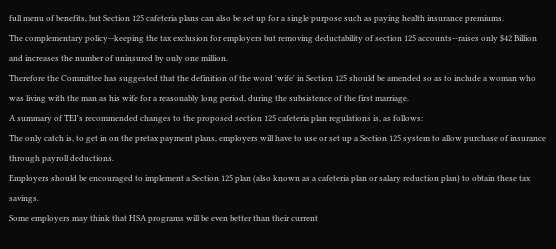full menu of benefits, but Section 125 cafeteria plans can also be set up for a single purpose such as paying health insurance premiums.
The complementary policy--keeping the tax exclusion for employers but removing deductability of section 125 accounts--raises only $42 Billion and increases the number of uninsured by only one million.
Therefore the Committee has suggested that the definition of the word 'wife' in Section 125 should be amended so as to include a woman who was living with the man as his wife for a reasonably long period, during the subsistence of the first marriage.
A summary of TEI's recommended changes to the proposed section 125 cafeteria plan regulations is, as follows:
The only catch is, to get in on the pretax payment plans, employers will have to use or set up a Section 125 system to allow purchase of insurance through payroll deductions.
Employers should be encouraged to implement a Section 125 plan (also known as a cafeteria plan or salary reduction plan) to obtain these tax savings.
Some employers may think that HSA programs will be even better than their current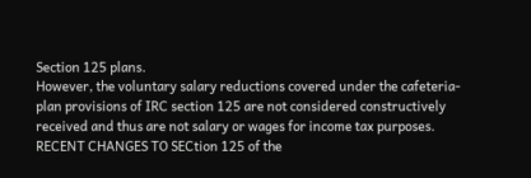Section 125 plans.
However, the voluntary salary reductions covered under the cafeteria-plan provisions of IRC section 125 are not considered constructively received and thus are not salary or wages for income tax purposes.
RECENT CHANGES TO SECtion 125 of the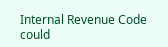Internal Revenue Code could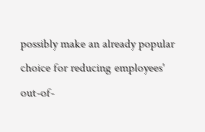possibly make an already popular choice for reducing employees' out-of-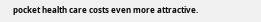pocket health care costs even more attractive.